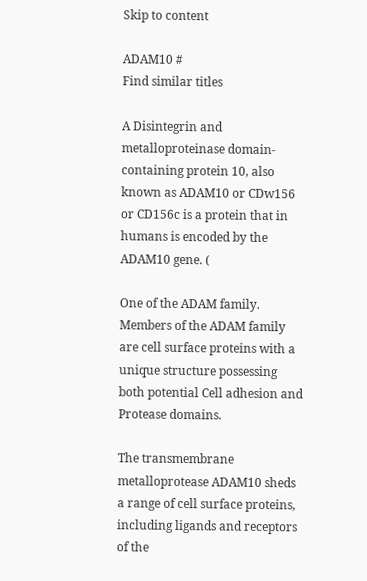Skip to content

ADAM10 #
Find similar titles

A Disintegrin and metalloproteinase domain-containing protein 10, also known as ADAM10 or CDw156 or CD156c is a protein that in humans is encoded by the ADAM10 gene. (

One of the ADAM family. Members of the ADAM family are cell surface proteins with a unique structure possessing both potential Cell adhesion and Protease domains.

The transmembrane metalloprotease ADAM10 sheds a range of cell surface proteins, including ligands and receptors of the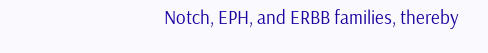Notch, EPH, and ERBB families, thereby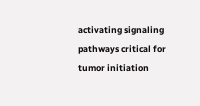activating signaling pathways critical for tumor initiation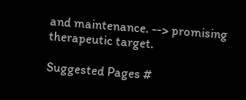and maintenance. --> promising therapeutic target.

Suggested Pages #